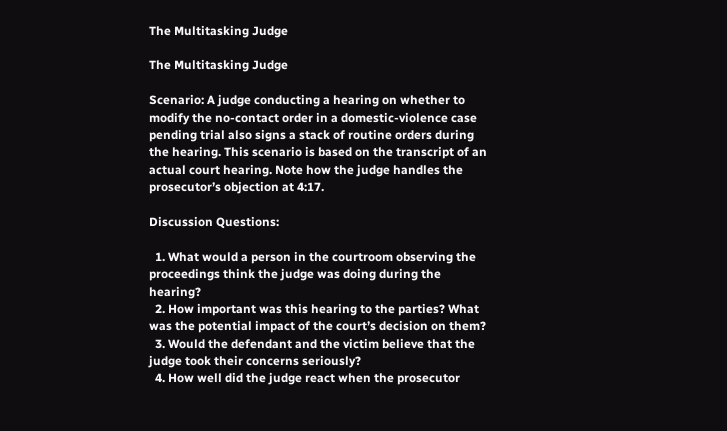The Multitasking Judge

The Multitasking Judge

Scenario: A judge conducting a hearing on whether to modify the no-contact order in a domestic-violence case pending trial also signs a stack of routine orders during the hearing. This scenario is based on the transcript of an actual court hearing. Note how the judge handles the prosecutor’s objection at 4:17.

Discussion Questions:

  1. What would a person in the courtroom observing the proceedings think the judge was doing during the hearing?
  2. How important was this hearing to the parties? What was the potential impact of the court’s decision on them?
  3. Would the defendant and the victim believe that the judge took their concerns seriously?
  4. How well did the judge react when the prosecutor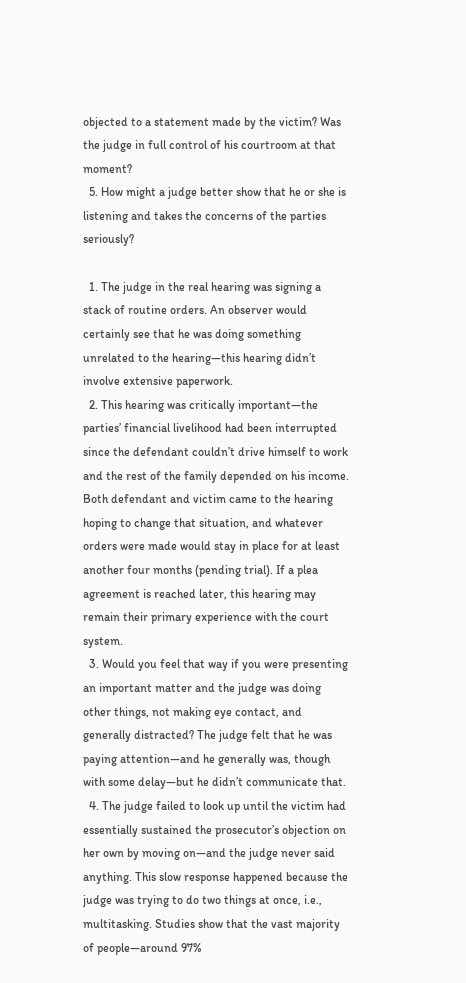objected to a statement made by the victim? Was the judge in full control of his courtroom at that moment?
  5. How might a judge better show that he or she is listening and takes the concerns of the parties seriously?

  1. The judge in the real hearing was signing a stack of routine orders. An observer would certainly see that he was doing something unrelated to the hearing—this hearing didn’t involve extensive paperwork.
  2. This hearing was critically important—the parties’ financial livelihood had been interrupted since the defendant couldn’t drive himself to work and the rest of the family depended on his income. Both defendant and victim came to the hearing hoping to change that situation, and whatever orders were made would stay in place for at least another four months (pending trial). If a plea agreement is reached later, this hearing may remain their primary experience with the court system.
  3. Would you feel that way if you were presenting an important matter and the judge was doing other things, not making eye contact, and generally distracted? The judge felt that he was paying attention—and he generally was, though with some delay—but he didn’t communicate that.
  4. The judge failed to look up until the victim had essentially sustained the prosecutor’s objection on her own by moving on—and the judge never said anything. This slow response happened because the judge was trying to do two things at once, i.e., multitasking. Studies show that the vast majority of people—around 97%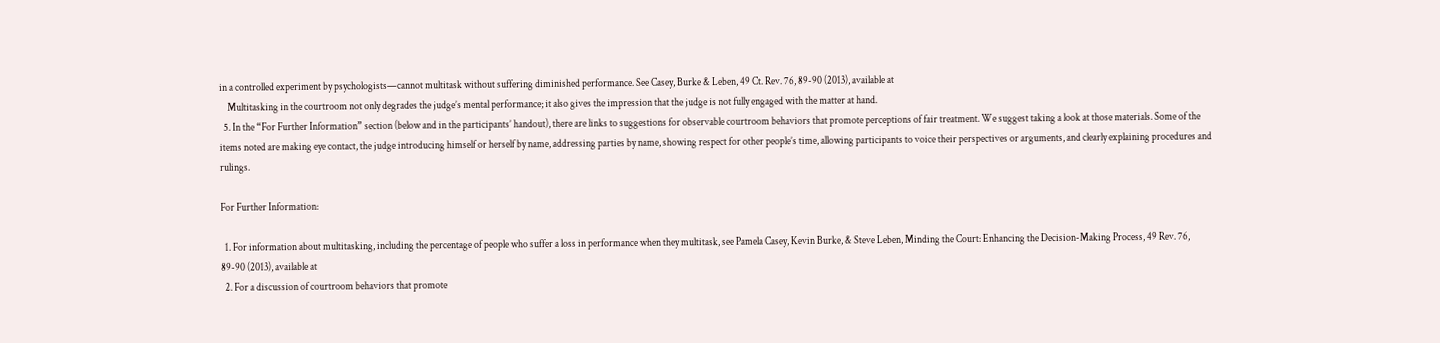in a controlled experiment by psychologists—cannot multitask without suffering diminished performance. See Casey, Burke & Leben, 49 Ct. Rev. 76, 89-90 (2013), available at
    Multitasking in the courtroom not only degrades the judge’s mental performance; it also gives the impression that the judge is not fully engaged with the matter at hand.
  5. In the “For Further Information” section (below and in the participants’ handout), there are links to suggestions for observable courtroom behaviors that promote perceptions of fair treatment. We suggest taking a look at those materials. Some of the items noted are making eye contact, the judge introducing himself or herself by name, addressing parties by name, showing respect for other people’s time, allowing participants to voice their perspectives or arguments, and clearly explaining procedures and rulings.

For Further Information:

  1. For information about multitasking, including the percentage of people who suffer a loss in performance when they multitask, see Pamela Casey, Kevin Burke, & Steve Leben, Minding the Court: Enhancing the Decision-Making Process, 49 Rev. 76, 89-90 (2013), available at
  2. For a discussion of courtroom behaviors that promote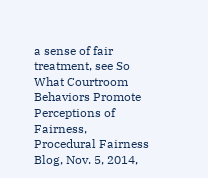a sense of fair treatment, see So What Courtroom Behaviors Promote Perceptions of Fairness, Procedural Fairness Blog, Nov. 5, 2014,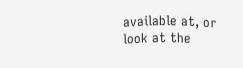available at, or look at the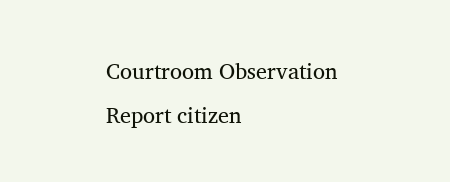Courtroom Observation Report citizen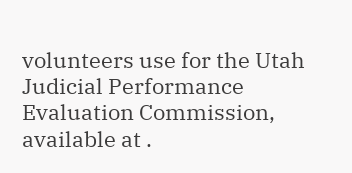volunteers use for the Utah Judicial Performance Evaluation Commission, available at .